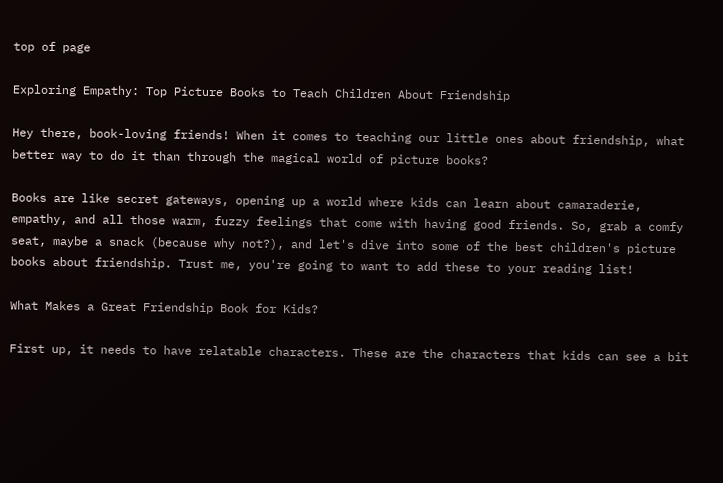top of page

Exploring Empathy: Top Picture Books to Teach Children About Friendship

Hey there, book-loving friends! When it comes to teaching our little ones about friendship, what better way to do it than through the magical world of picture books?

Books are like secret gateways, opening up a world where kids can learn about camaraderie, empathy, and all those warm, fuzzy feelings that come with having good friends. So, grab a comfy seat, maybe a snack (because why not?), and let's dive into some of the best children's picture books about friendship. Trust me, you're going to want to add these to your reading list!

What Makes a Great Friendship Book for Kids?

First up, it needs to have relatable characters. These are the characters that kids can see a bit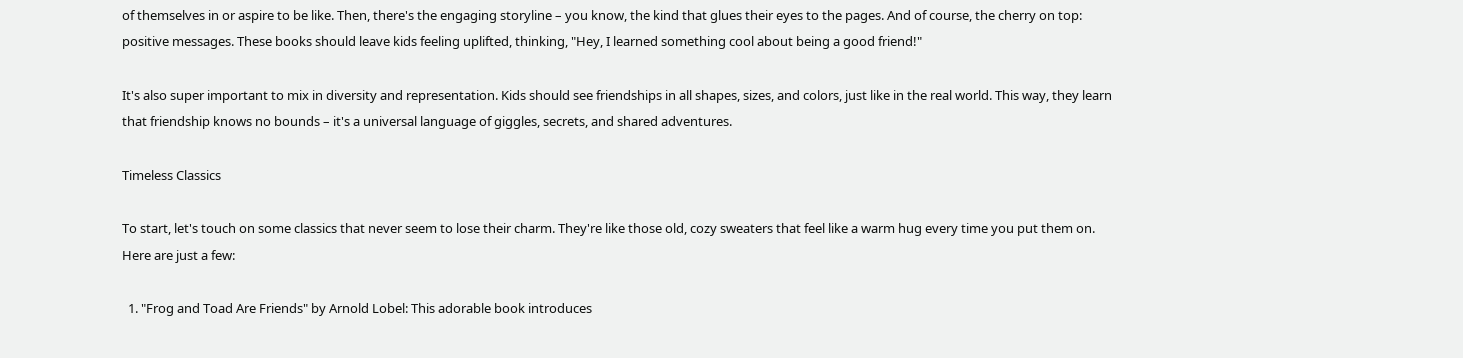of themselves in or aspire to be like. Then, there's the engaging storyline – you know, the kind that glues their eyes to the pages. And of course, the cherry on top: positive messages. These books should leave kids feeling uplifted, thinking, "Hey, I learned something cool about being a good friend!"

It's also super important to mix in diversity and representation. Kids should see friendships in all shapes, sizes, and colors, just like in the real world. This way, they learn that friendship knows no bounds – it's a universal language of giggles, secrets, and shared adventures.

Timeless Classics

To start, let's touch on some classics that never seem to lose their charm. They're like those old, cozy sweaters that feel like a warm hug every time you put them on. Here are just a few:

  1. "Frog and Toad Are Friends" by Arnold Lobel: This adorable book introduces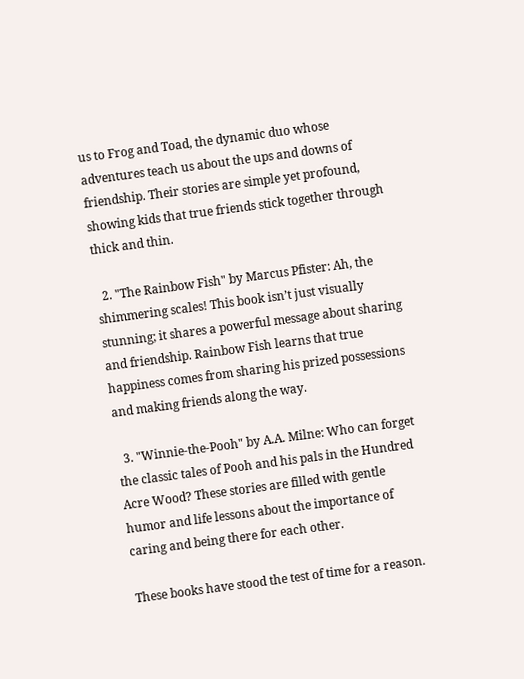us to Frog and Toad, the dynamic duo whose adventures teach us about the ups and downs of friendship. Their stories are simple yet profound, showing kids that true friends stick together through thick and thin.

  2. "The Rainbow Fish" by Marcus Pfister: Ah, the shimmering scales! This book isn’t just visually stunning; it shares a powerful message about sharing and friendship. Rainbow Fish learns that true happiness comes from sharing his prized possessions and making friends along the way.

  3. "Winnie-the-Pooh" by A.A. Milne: Who can forget the classic tales of Pooh and his pals in the Hundred Acre Wood? These stories are filled with gentle humor and life lessons about the importance of caring and being there for each other.

These books have stood the test of time for a reason.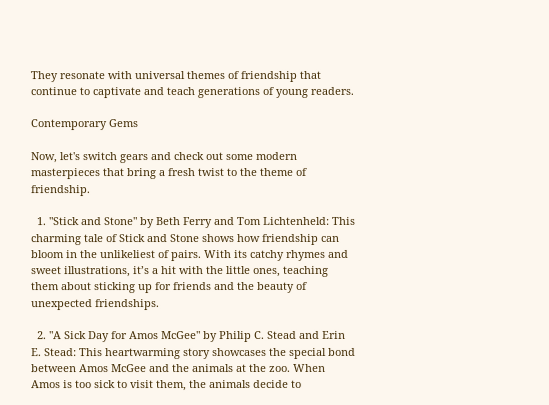They resonate with universal themes of friendship that continue to captivate and teach generations of young readers.

Contemporary Gems

Now, let's switch gears and check out some modern masterpieces that bring a fresh twist to the theme of friendship.

  1. "Stick and Stone" by Beth Ferry and Tom Lichtenheld: This charming tale of Stick and Stone shows how friendship can bloom in the unlikeliest of pairs. With its catchy rhymes and sweet illustrations, it’s a hit with the little ones, teaching them about sticking up for friends and the beauty of unexpected friendships.

  2. "A Sick Day for Amos McGee" by Philip C. Stead and Erin E. Stead: This heartwarming story showcases the special bond between Amos McGee and the animals at the zoo. When Amos is too sick to visit them, the animals decide to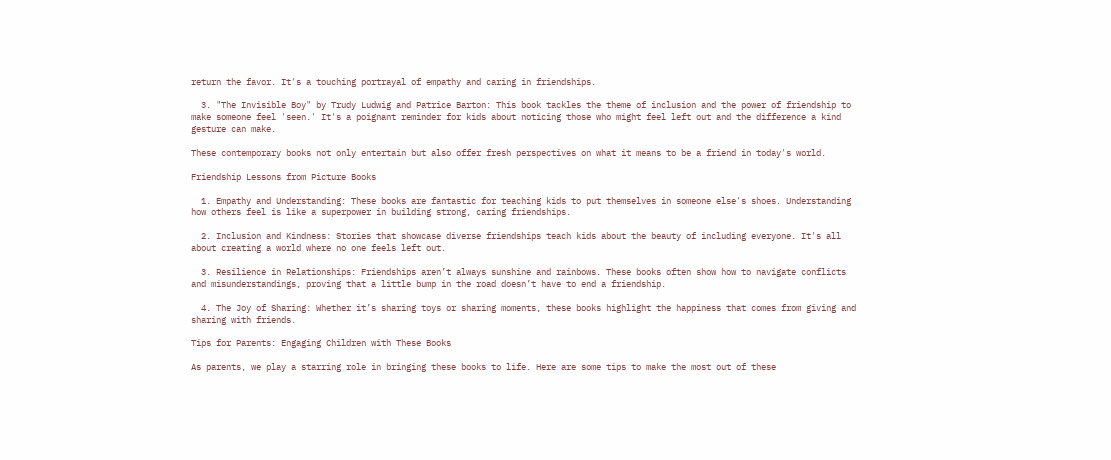return the favor. It's a touching portrayal of empathy and caring in friendships.

  3. "The Invisible Boy" by Trudy Ludwig and Patrice Barton: This book tackles the theme of inclusion and the power of friendship to make someone feel 'seen.' It's a poignant reminder for kids about noticing those who might feel left out and the difference a kind gesture can make.

These contemporary books not only entertain but also offer fresh perspectives on what it means to be a friend in today's world.

Friendship Lessons from Picture Books

  1. Empathy and Understanding: These books are fantastic for teaching kids to put themselves in someone else's shoes. Understanding how others feel is like a superpower in building strong, caring friendships.

  2. Inclusion and Kindness: Stories that showcase diverse friendships teach kids about the beauty of including everyone. It's all about creating a world where no one feels left out.

  3. Resilience in Relationships: Friendships aren’t always sunshine and rainbows. These books often show how to navigate conflicts and misunderstandings, proving that a little bump in the road doesn’t have to end a friendship.

  4. The Joy of Sharing: Whether it’s sharing toys or sharing moments, these books highlight the happiness that comes from giving and sharing with friends.

Tips for Parents: Engaging Children with These Books

As parents, we play a starring role in bringing these books to life. Here are some tips to make the most out of these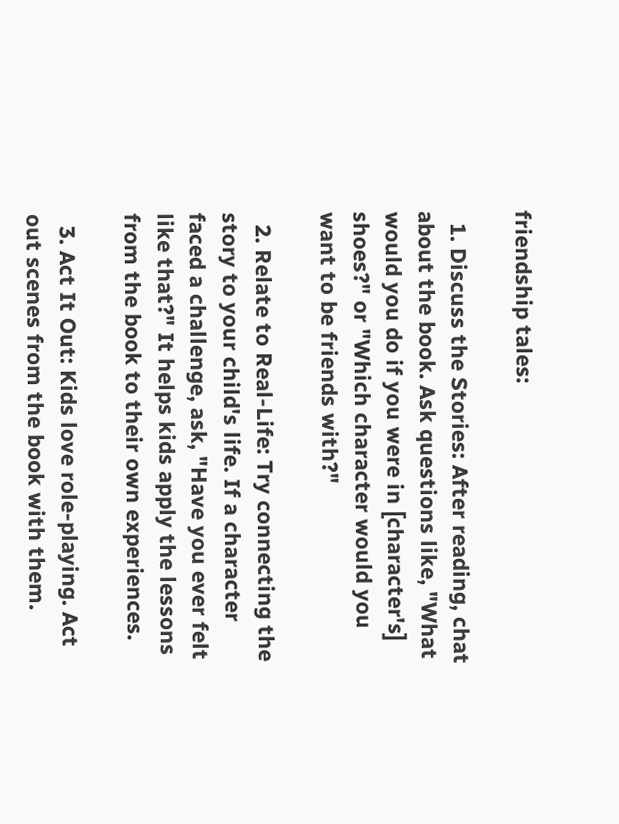friendship tales:

  1. Discuss the Stories: After reading, chat about the book. Ask questions like, "What would you do if you were in [character's] shoes?" or "Which character would you want to be friends with?"

  2. Relate to Real-Life: Try connecting the story to your child's life. If a character faced a challenge, ask, "Have you ever felt like that?" It helps kids apply the lessons from the book to their own experiences.

  3. Act It Out: Kids love role-playing. Act out scenes from the book with them.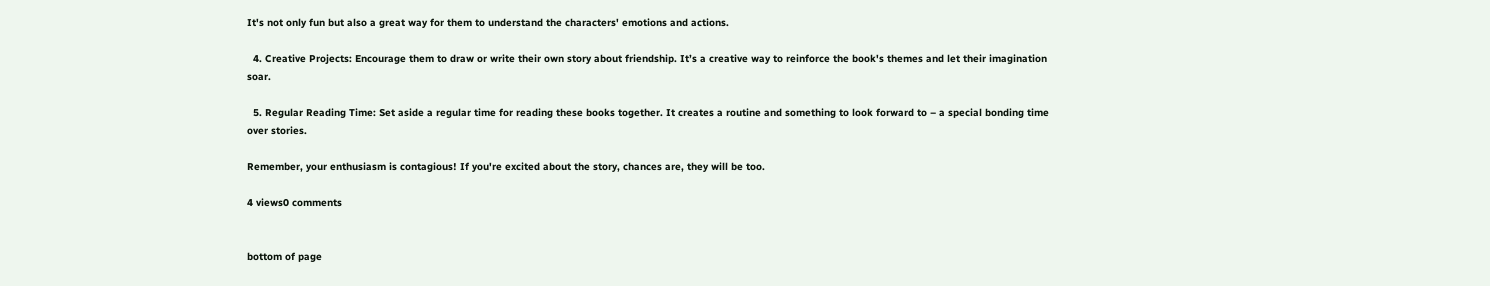It's not only fun but also a great way for them to understand the characters' emotions and actions.

  4. Creative Projects: Encourage them to draw or write their own story about friendship. It’s a creative way to reinforce the book's themes and let their imagination soar.

  5. Regular Reading Time: Set aside a regular time for reading these books together. It creates a routine and something to look forward to – a special bonding time over stories.

Remember, your enthusiasm is contagious! If you're excited about the story, chances are, they will be too.

4 views0 comments


bottom of page